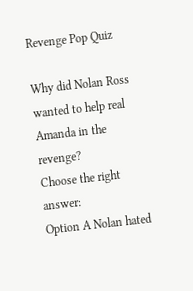Revenge Pop Quiz

Why did Nolan Ross wanted to help real Amanda in the revenge?
Choose the right answer:
Option A Nolan hated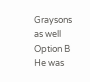Graysons as well
Option B He was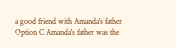a good friend with Amanda's father
Option C Amanda's father was the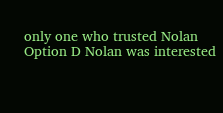only one who trusted Nolan
Option D Nolan was interested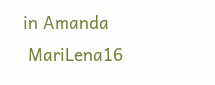in Amanda
 MariLena16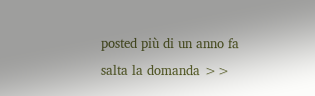posted più di un anno fa
salta la domanda >>